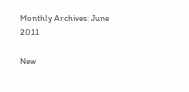Monthly Archives: June 2011

New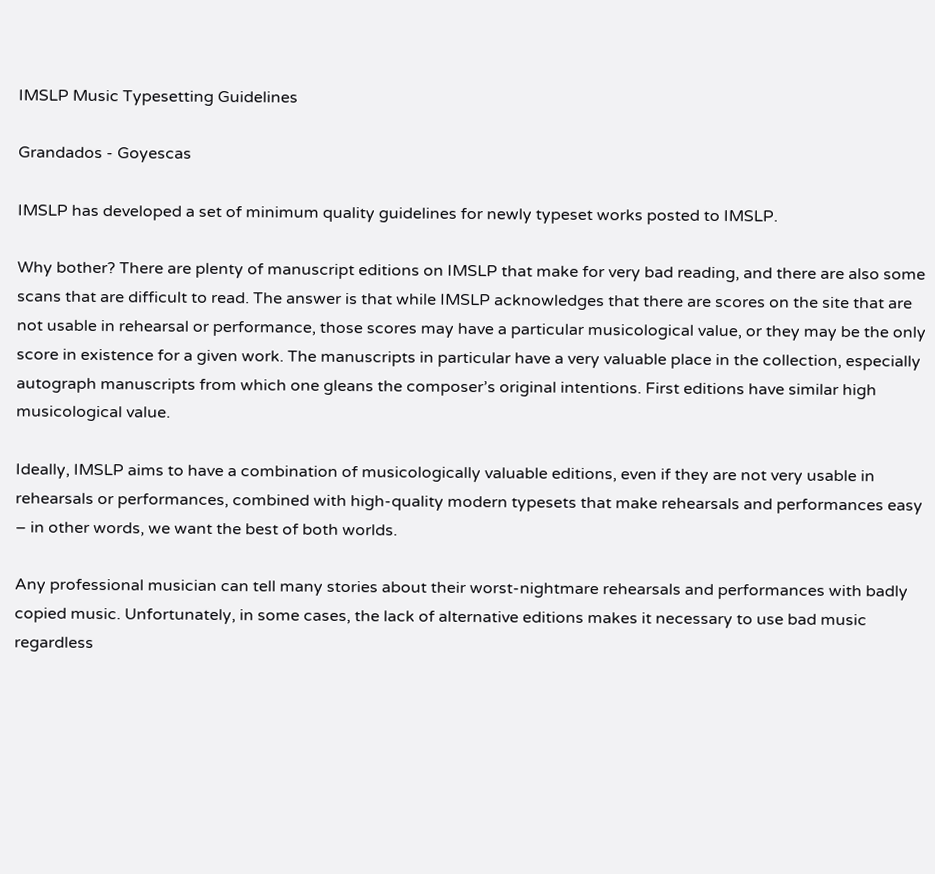IMSLP Music Typesetting Guidelines

Grandados - Goyescas

IMSLP has developed a set of minimum quality guidelines for newly typeset works posted to IMSLP.

Why bother? There are plenty of manuscript editions on IMSLP that make for very bad reading, and there are also some scans that are difficult to read. The answer is that while IMSLP acknowledges that there are scores on the site that are not usable in rehearsal or performance, those scores may have a particular musicological value, or they may be the only score in existence for a given work. The manuscripts in particular have a very valuable place in the collection, especially autograph manuscripts from which one gleans the composer’s original intentions. First editions have similar high musicological value.

Ideally, IMSLP aims to have a combination of musicologically valuable editions, even if they are not very usable in rehearsals or performances, combined with high-quality modern typesets that make rehearsals and performances easy – in other words, we want the best of both worlds.

Any professional musician can tell many stories about their worst-nightmare rehearsals and performances with badly copied music. Unfortunately, in some cases, the lack of alternative editions makes it necessary to use bad music regardless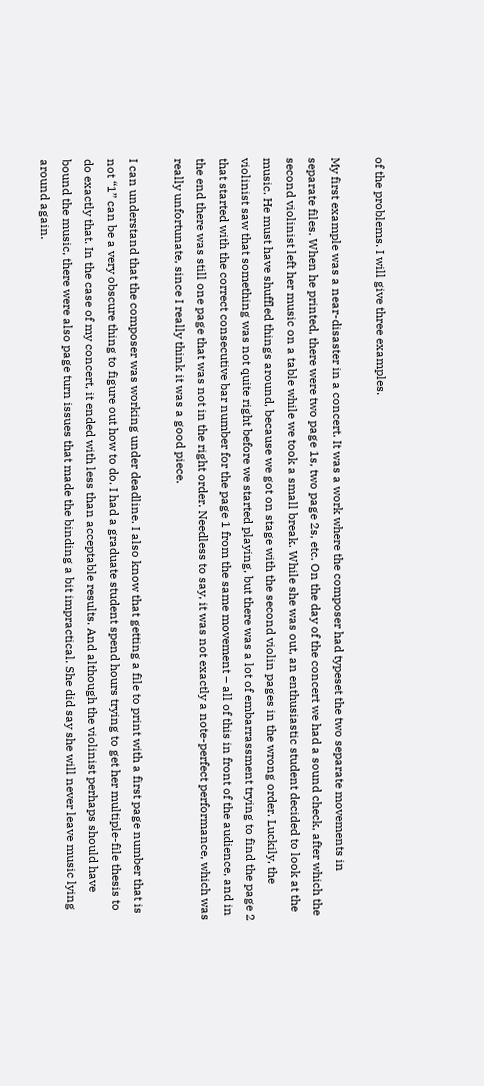of the problems. I will give three examples.

My first example was a near-disaster in a concert. It was a work where the composer had typeset the two separate movements in separate files. When he printed, there were two page 1s, two page 2s, etc. On the day of the concert we had a sound check, after which the second violinist left her music on a table while we took a small break. While she was out, an enthusiastic student decided to look at the music. He must have shuffled things around, because we got on stage with the second violin pages in the wrong order. Luckily, the violinist saw that something was not quite right before we started playing, but there was a lot of embarrassment trying to find the page 2 that started with the correct consecutive bar number for the page 1 from the same movement – all of this in front of the audience, and in the end there was still one page that was not in the right order. Needless to say, it was not exactly a note-perfect performance, which was really unfortunate, since I really think it was a good piece.

I can understand that the composer was working under deadline. I also know that getting a file to print with a first page number that is not “1” can be a very obscure thing to figure out how to do. I had a graduate student spend hours trying to get her multiple-file thesis to do exactly that. In the case of my concert, it ended with less than acceptable results. And although the violinist perhaps should have bound the music, there were also page turn issues that made the binding a bit impractical. She did say she will never leave music lying around again.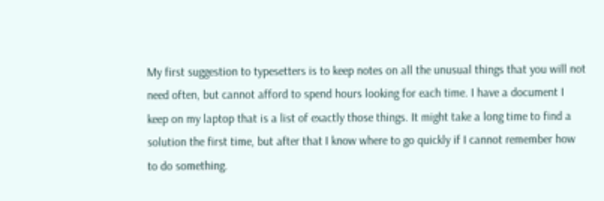My first suggestion to typesetters is to keep notes on all the unusual things that you will not need often, but cannot afford to spend hours looking for each time. I have a document I keep on my laptop that is a list of exactly those things. It might take a long time to find a solution the first time, but after that I know where to go quickly if I cannot remember how to do something.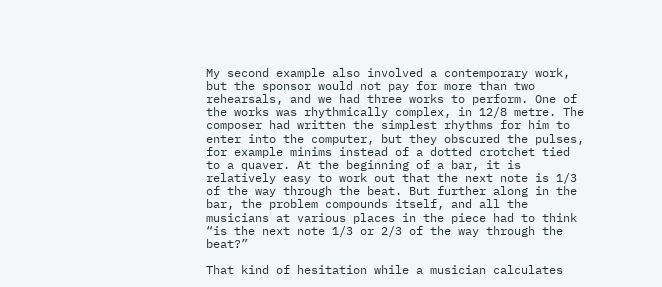My second example also involved a contemporary work, but the sponsor would not pay for more than two rehearsals, and we had three works to perform. One of the works was rhythmically complex, in 12/8 metre. The composer had written the simplest rhythms for him to enter into the computer, but they obscured the pulses, for example minims instead of a dotted crotchet tied to a quaver. At the beginning of a bar, it is relatively easy to work out that the next note is 1/3 of the way through the beat. But further along in the bar, the problem compounds itself, and all the musicians at various places in the piece had to think “is the next note 1/3 or 2/3 of the way through the beat?”

That kind of hesitation while a musician calculates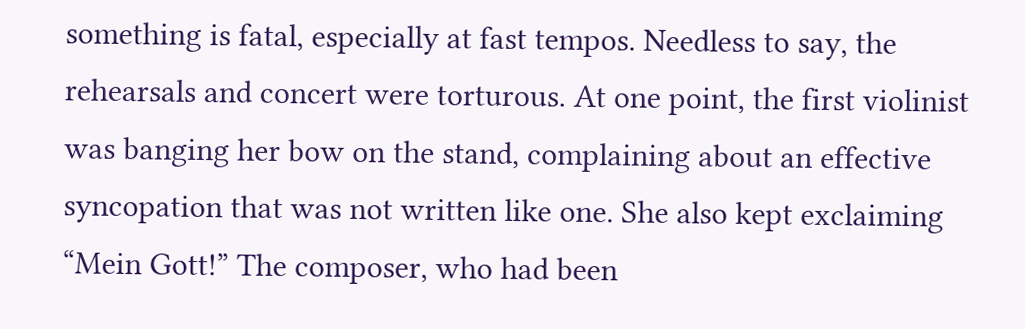something is fatal, especially at fast tempos. Needless to say, the rehearsals and concert were torturous. At one point, the first violinist was banging her bow on the stand, complaining about an effective syncopation that was not written like one. She also kept exclaiming “Mein Gott!” The composer, who had been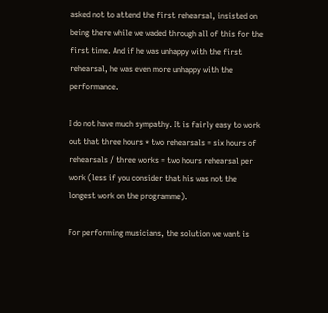asked not to attend the first rehearsal, insisted on being there while we waded through all of this for the first time. And if he was unhappy with the first rehearsal, he was even more unhappy with the performance.

I do not have much sympathy. It is fairly easy to work out that three hours * two rehearsals = six hours of rehearsals / three works = two hours rehearsal per work (less if you consider that his was not the longest work on the programme).

For performing musicians, the solution we want is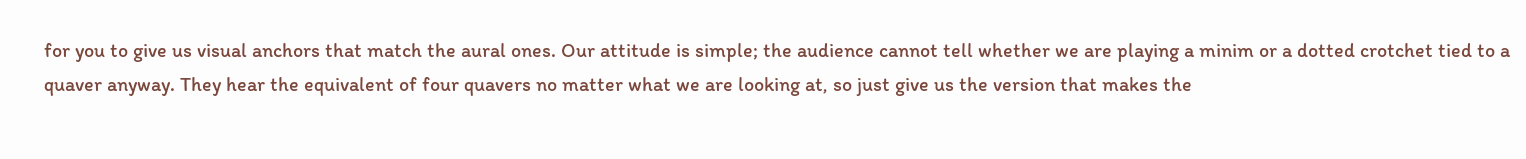for you to give us visual anchors that match the aural ones. Our attitude is simple; the audience cannot tell whether we are playing a minim or a dotted crotchet tied to a quaver anyway. They hear the equivalent of four quavers no matter what we are looking at, so just give us the version that makes the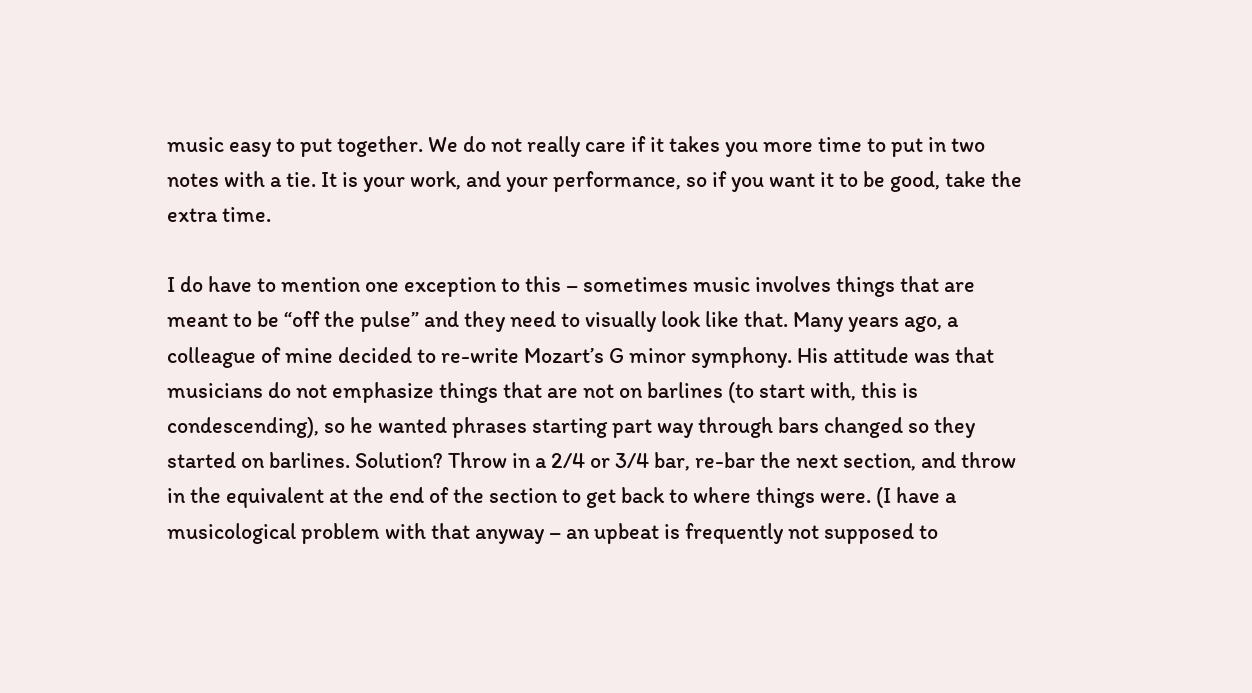music easy to put together. We do not really care if it takes you more time to put in two notes with a tie. It is your work, and your performance, so if you want it to be good, take the extra time.

I do have to mention one exception to this – sometimes music involves things that are meant to be “off the pulse” and they need to visually look like that. Many years ago, a colleague of mine decided to re-write Mozart’s G minor symphony. His attitude was that musicians do not emphasize things that are not on barlines (to start with, this is condescending), so he wanted phrases starting part way through bars changed so they started on barlines. Solution? Throw in a 2/4 or 3/4 bar, re-bar the next section, and throw in the equivalent at the end of the section to get back to where things were. (I have a musicological problem with that anyway – an upbeat is frequently not supposed to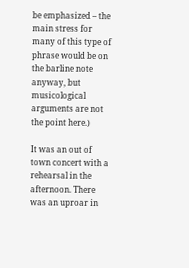be emphasized – the main stress for many of this type of phrase would be on the barline note anyway, but musicological arguments are not the point here.)

It was an out of town concert with a rehearsal in the afternoon. There was an uproar in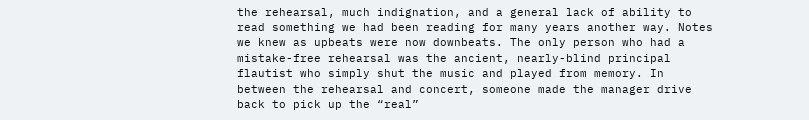the rehearsal, much indignation, and a general lack of ability to read something we had been reading for many years another way. Notes we knew as upbeats were now downbeats. The only person who had a mistake-free rehearsal was the ancient, nearly-blind principal flautist who simply shut the music and played from memory. In between the rehearsal and concert, someone made the manager drive back to pick up the “real”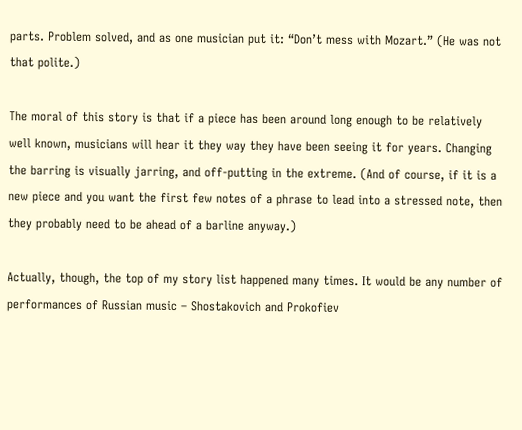parts. Problem solved, and as one musician put it: “Don’t mess with Mozart.” (He was not that polite.)

The moral of this story is that if a piece has been around long enough to be relatively well known, musicians will hear it they way they have been seeing it for years. Changing the barring is visually jarring, and off-putting in the extreme. (And of course, if it is a new piece and you want the first few notes of a phrase to lead into a stressed note, then they probably need to be ahead of a barline anyway.)

Actually, though, the top of my story list happened many times. It would be any number of performances of Russian music – Shostakovich and Prokofiev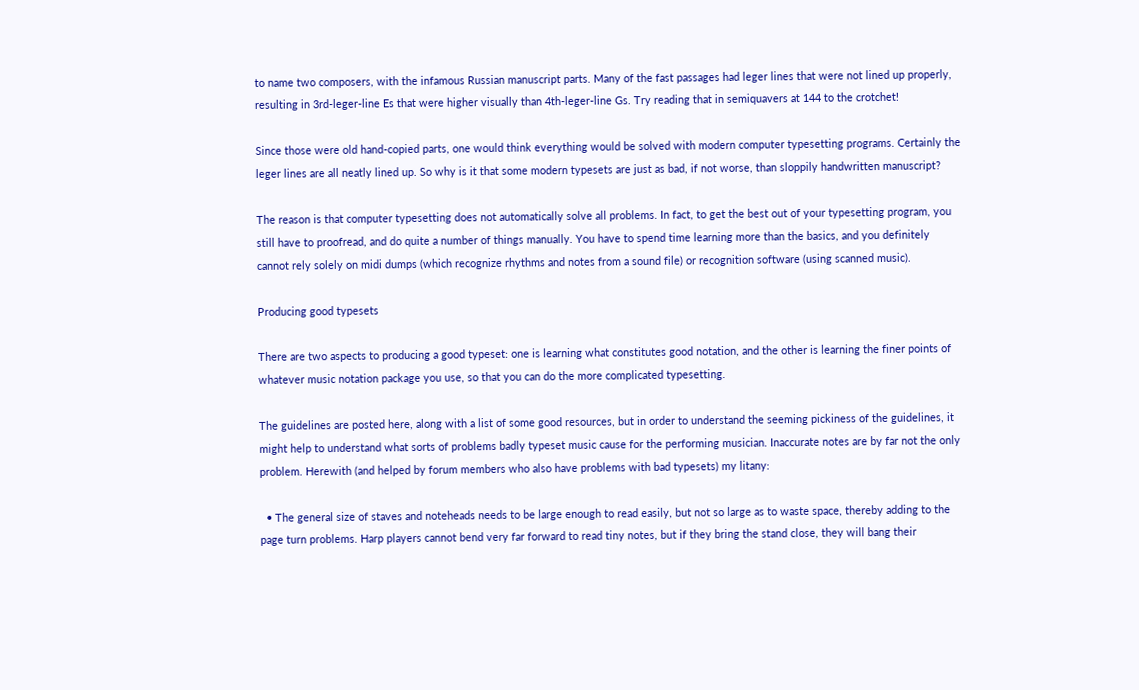to name two composers, with the infamous Russian manuscript parts. Many of the fast passages had leger lines that were not lined up properly, resulting in 3rd-leger-line Es that were higher visually than 4th-leger-line Gs. Try reading that in semiquavers at 144 to the crotchet!

Since those were old hand-copied parts, one would think everything would be solved with modern computer typesetting programs. Certainly the leger lines are all neatly lined up. So why is it that some modern typesets are just as bad, if not worse, than sloppily handwritten manuscript?

The reason is that computer typesetting does not automatically solve all problems. In fact, to get the best out of your typesetting program, you still have to proofread, and do quite a number of things manually. You have to spend time learning more than the basics, and you definitely cannot rely solely on midi dumps (which recognize rhythms and notes from a sound file) or recognition software (using scanned music).

Producing good typesets

There are two aspects to producing a good typeset: one is learning what constitutes good notation, and the other is learning the finer points of whatever music notation package you use, so that you can do the more complicated typesetting.

The guidelines are posted here, along with a list of some good resources, but in order to understand the seeming pickiness of the guidelines, it might help to understand what sorts of problems badly typeset music cause for the performing musician. Inaccurate notes are by far not the only problem. Herewith (and helped by forum members who also have problems with bad typesets) my litany:

  • The general size of staves and noteheads needs to be large enough to read easily, but not so large as to waste space, thereby adding to the page turn problems. Harp players cannot bend very far forward to read tiny notes, but if they bring the stand close, they will bang their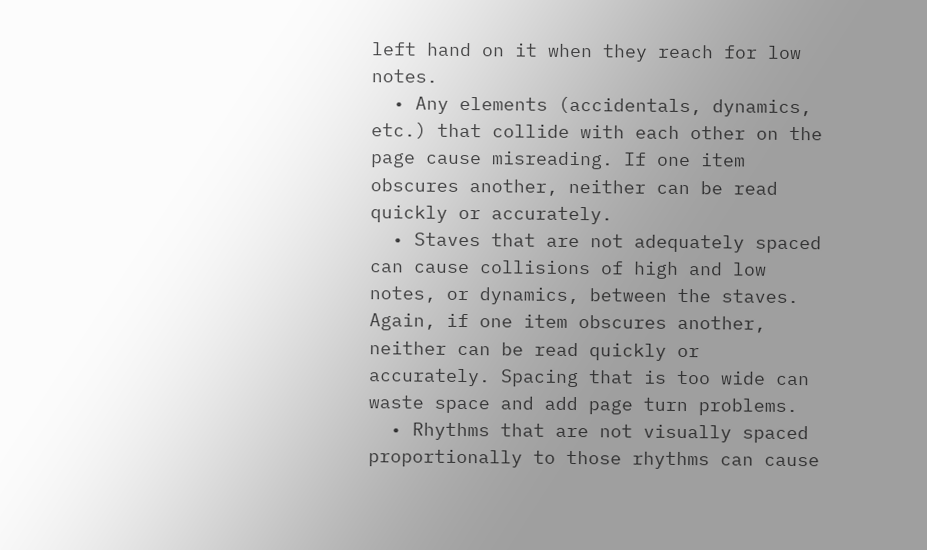left hand on it when they reach for low notes.
  • Any elements (accidentals, dynamics, etc.) that collide with each other on the page cause misreading. If one item obscures another, neither can be read quickly or accurately.
  • Staves that are not adequately spaced can cause collisions of high and low notes, or dynamics, between the staves. Again, if one item obscures another, neither can be read quickly or accurately. Spacing that is too wide can waste space and add page turn problems.
  • Rhythms that are not visually spaced proportionally to those rhythms can cause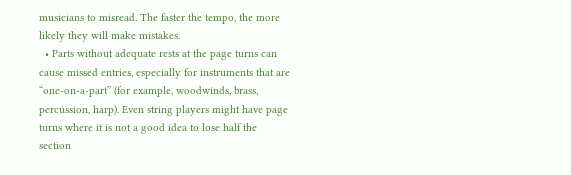musicians to misread. The faster the tempo, the more likely they will make mistakes.
  • Parts without adequate rests at the page turns can cause missed entries, especially for instruments that are “one-on-a-part” (for example, woodwinds, brass, percussion, harp). Even string players might have page turns where it is not a good idea to lose half the section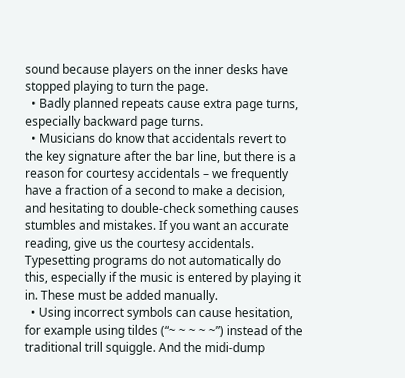sound because players on the inner desks have stopped playing to turn the page.
  • Badly planned repeats cause extra page turns, especially backward page turns.
  • Musicians do know that accidentals revert to the key signature after the bar line, but there is a reason for courtesy accidentals – we frequently have a fraction of a second to make a decision, and hesitating to double-check something causes stumbles and mistakes. If you want an accurate reading, give us the courtesy accidentals. Typesetting programs do not automatically do this, especially if the music is entered by playing it in. These must be added manually.
  • Using incorrect symbols can cause hesitation, for example using tildes (“~ ~ ~ ~ ~”) instead of the traditional trill squiggle. And the midi-dump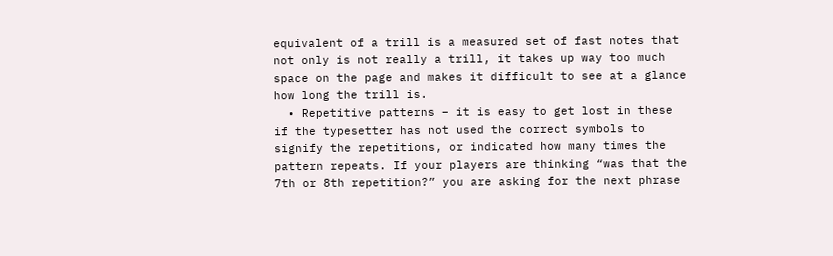equivalent of a trill is a measured set of fast notes that not only is not really a trill, it takes up way too much space on the page and makes it difficult to see at a glance how long the trill is.
  • Repetitive patterns – it is easy to get lost in these if the typesetter has not used the correct symbols to signify the repetitions, or indicated how many times the pattern repeats. If your players are thinking “was that the 7th or 8th repetition?” you are asking for the next phrase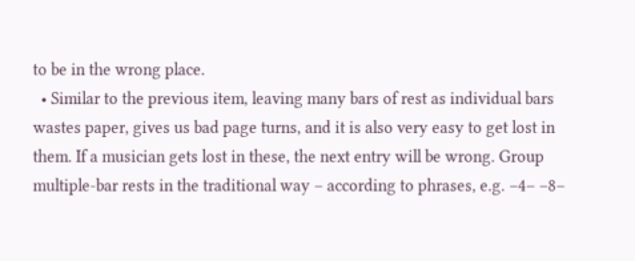to be in the wrong place.
  • Similar to the previous item, leaving many bars of rest as individual bars wastes paper, gives us bad page turns, and it is also very easy to get lost in them. If a musician gets lost in these, the next entry will be wrong. Group multiple-bar rests in the traditional way – according to phrases, e.g. –4– –8–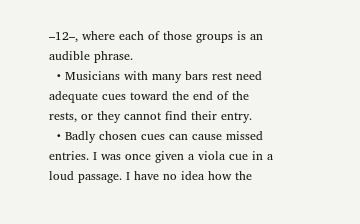–12–, where each of those groups is an audible phrase.
  • Musicians with many bars rest need adequate cues toward the end of the rests, or they cannot find their entry.
  • Badly chosen cues can cause missed entries. I was once given a viola cue in a loud passage. I have no idea how the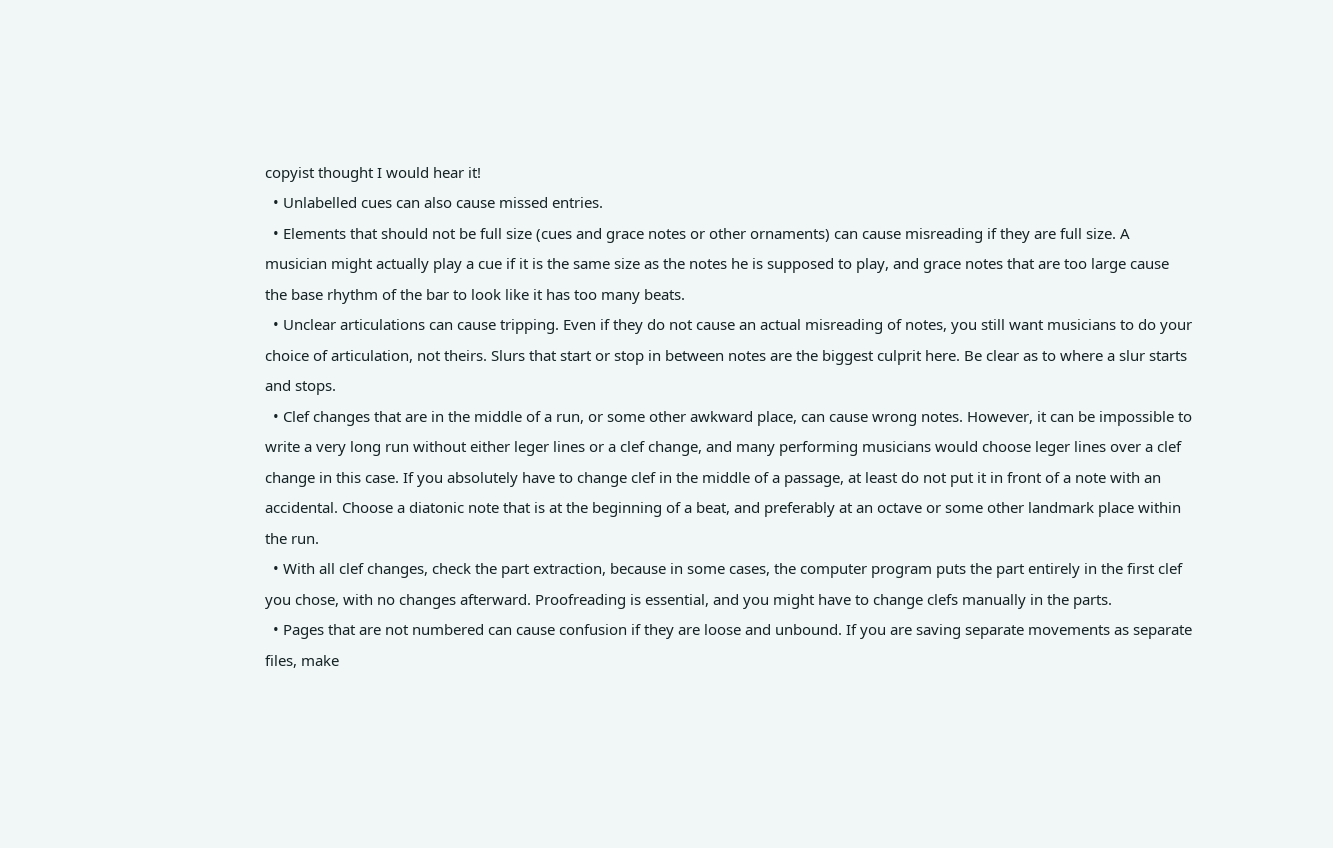copyist thought I would hear it!
  • Unlabelled cues can also cause missed entries.
  • Elements that should not be full size (cues and grace notes or other ornaments) can cause misreading if they are full size. A musician might actually play a cue if it is the same size as the notes he is supposed to play, and grace notes that are too large cause the base rhythm of the bar to look like it has too many beats.
  • Unclear articulations can cause tripping. Even if they do not cause an actual misreading of notes, you still want musicians to do your choice of articulation, not theirs. Slurs that start or stop in between notes are the biggest culprit here. Be clear as to where a slur starts and stops.
  • Clef changes that are in the middle of a run, or some other awkward place, can cause wrong notes. However, it can be impossible to write a very long run without either leger lines or a clef change, and many performing musicians would choose leger lines over a clef change in this case. If you absolutely have to change clef in the middle of a passage, at least do not put it in front of a note with an accidental. Choose a diatonic note that is at the beginning of a beat, and preferably at an octave or some other landmark place within the run.
  • With all clef changes, check the part extraction, because in some cases, the computer program puts the part entirely in the first clef you chose, with no changes afterward. Proofreading is essential, and you might have to change clefs manually in the parts.
  • Pages that are not numbered can cause confusion if they are loose and unbound. If you are saving separate movements as separate files, make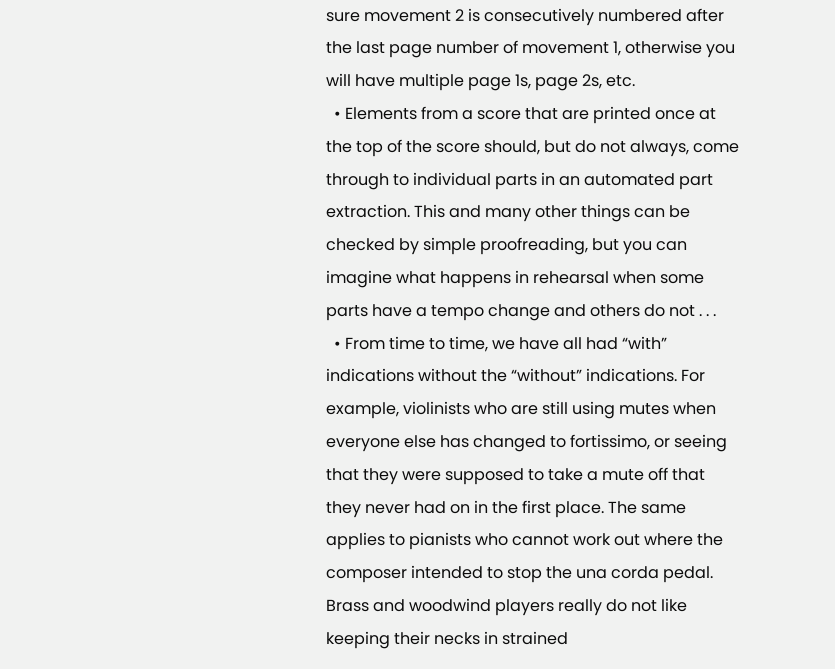sure movement 2 is consecutively numbered after the last page number of movement 1, otherwise you will have multiple page 1s, page 2s, etc.
  • Elements from a score that are printed once at the top of the score should, but do not always, come through to individual parts in an automated part extraction. This and many other things can be checked by simple proofreading, but you can imagine what happens in rehearsal when some parts have a tempo change and others do not . . .
  • From time to time, we have all had “with” indications without the “without” indications. For example, violinists who are still using mutes when everyone else has changed to fortissimo, or seeing that they were supposed to take a mute off that they never had on in the first place. The same applies to pianists who cannot work out where the composer intended to stop the una corda pedal. Brass and woodwind players really do not like keeping their necks in strained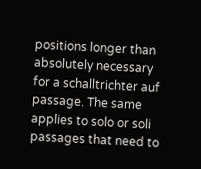positions longer than absolutely necessary for a schalltrichter auf passage. The same applies to solo or soli passages that need to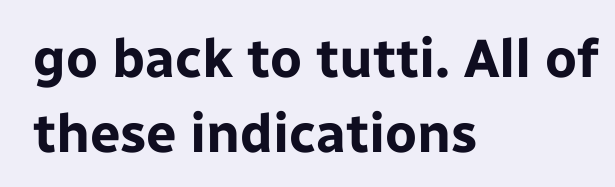go back to tutti. All of these indications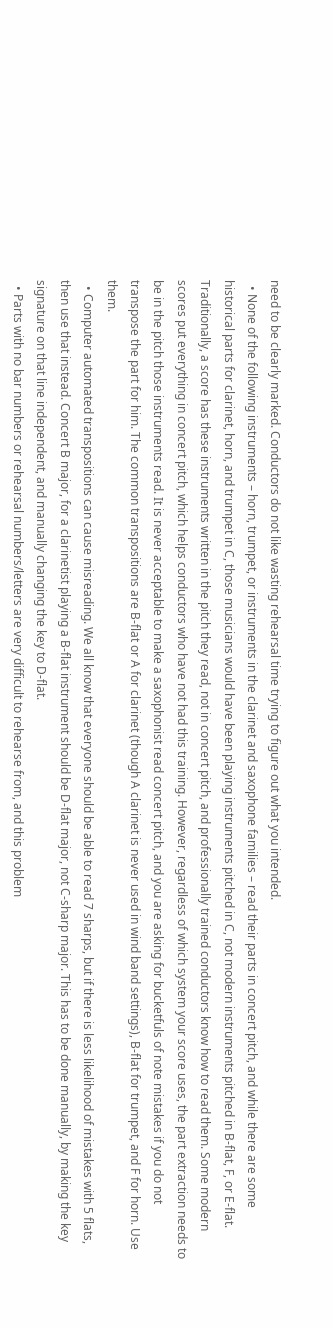need to be clearly marked. Conductors do not like wasting rehearsal time trying to figure out what you intended.
  • None of the following instruments – horn, trumpet, or instruments in the clarinet and saxophone families – read their parts in concert pitch, and while there are some historical parts for clarinet, horn, and trumpet in C, those musicians would have been playing instruments pitched in C, not modern instruments pitched in B-flat, F, or E-flat. Traditionally, a score has these instruments written in the pitch they read, not in concert pitch, and professionally trained conductors know how to read them. Some modern scores put everything in concert pitch, which helps conductors who have not had this training. However, regardless of which system your score uses, the part extraction needs to be in the pitch those instruments read. It is never acceptable to make a saxophonist read concert pitch, and you are asking for bucketfuls of note mistakes if you do not transpose the part for him. The common transpositions are B-flat or A for clarinet (though A clarinet is never used in wind band settings), B-flat for trumpet, and F for horn. Use them.
  • Computer automated transpositions can cause misreading. We all know that everyone should be able to read 7 sharps, but if there is less likelihood of mistakes with 5 flats, then use that instead. Concert B major, for a clarinetist playing a B-flat instrument should be D-flat major, not C-sharp major. This has to be done manually, by making the key signature on that line independent, and manually changing the key to D-flat.
  • Parts with no bar numbers or rehearsal numbers/letters are very difficult to rehearse from, and this problem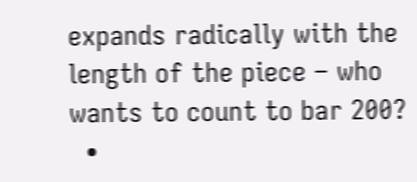expands radically with the length of the piece – who wants to count to bar 200?
  •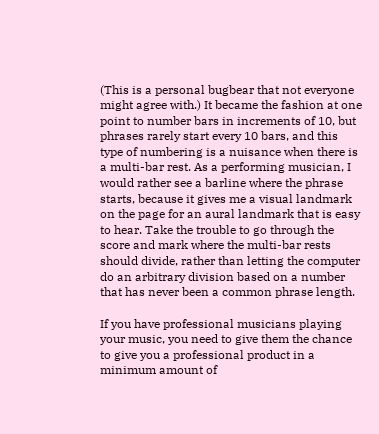(This is a personal bugbear that not everyone might agree with.) It became the fashion at one point to number bars in increments of 10, but phrases rarely start every 10 bars, and this type of numbering is a nuisance when there is a multi-bar rest. As a performing musician, I would rather see a barline where the phrase starts, because it gives me a visual landmark on the page for an aural landmark that is easy to hear. Take the trouble to go through the score and mark where the multi-bar rests should divide, rather than letting the computer do an arbitrary division based on a number that has never been a common phrase length.

If you have professional musicians playing your music, you need to give them the chance to give you a professional product in a minimum amount of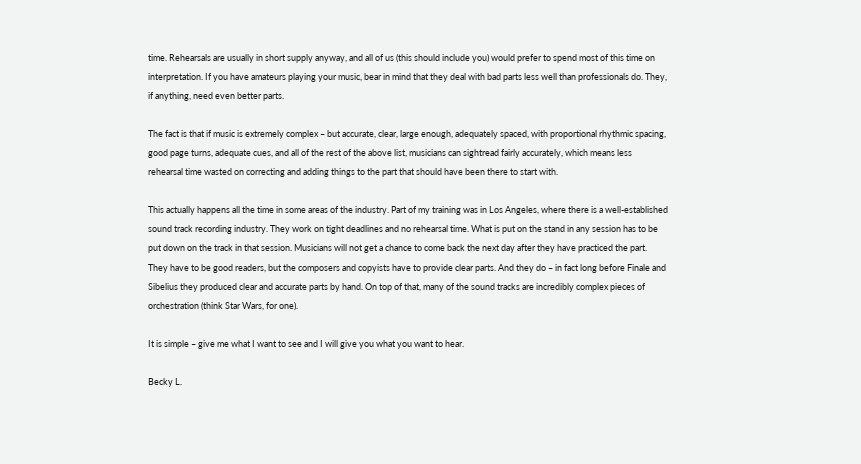time. Rehearsals are usually in short supply anyway, and all of us (this should include you) would prefer to spend most of this time on interpretation. If you have amateurs playing your music, bear in mind that they deal with bad parts less well than professionals do. They, if anything, need even better parts.

The fact is that if music is extremely complex – but accurate, clear, large enough, adequately spaced, with proportional rhythmic spacing, good page turns, adequate cues, and all of the rest of the above list, musicians can sightread fairly accurately, which means less rehearsal time wasted on correcting and adding things to the part that should have been there to start with.

This actually happens all the time in some areas of the industry. Part of my training was in Los Angeles, where there is a well-established sound track recording industry. They work on tight deadlines and no rehearsal time. What is put on the stand in any session has to be put down on the track in that session. Musicians will not get a chance to come back the next day after they have practiced the part. They have to be good readers, but the composers and copyists have to provide clear parts. And they do – in fact long before Finale and Sibelius they produced clear and accurate parts by hand. On top of that, many of the sound tracks are incredibly complex pieces of orchestration (think Star Wars, for one).

It is simple – give me what I want to see and I will give you what you want to hear.

Becky L.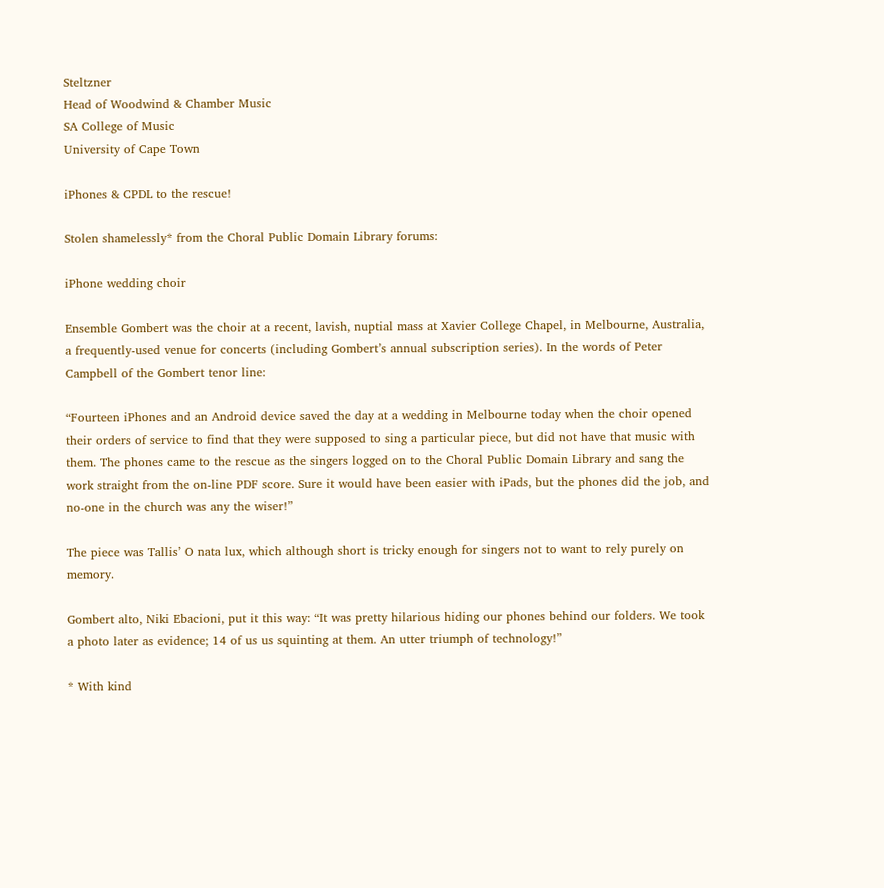Steltzner
Head of Woodwind & Chamber Music
SA College of Music
University of Cape Town

iPhones & CPDL to the rescue!

Stolen shamelessly* from the Choral Public Domain Library forums:

iPhone wedding choir

Ensemble Gombert was the choir at a recent, lavish, nuptial mass at Xavier College Chapel, in Melbourne, Australia, a frequently-used venue for concerts (including Gombert’s annual subscription series). In the words of Peter Campbell of the Gombert tenor line:

“Fourteen iPhones and an Android device saved the day at a wedding in Melbourne today when the choir opened their orders of service to find that they were supposed to sing a particular piece, but did not have that music with them. The phones came to the rescue as the singers logged on to the Choral Public Domain Library and sang the work straight from the on-line PDF score. Sure it would have been easier with iPads, but the phones did the job, and no-one in the church was any the wiser!”

The piece was Tallis’ O nata lux, which although short is tricky enough for singers not to want to rely purely on memory.

Gombert alto, Niki Ebacioni, put it this way: “It was pretty hilarious hiding our phones behind our folders. We took a photo later as evidence; 14 of us us squinting at them. An utter triumph of technology!”

* With kind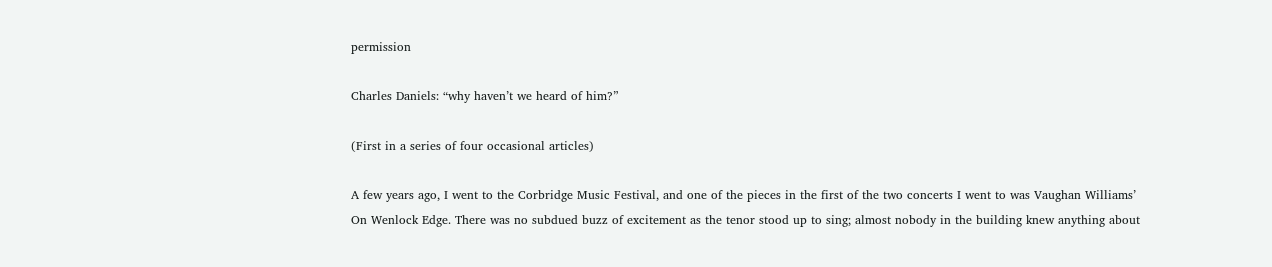permission

Charles Daniels: “why haven’t we heard of him?”

(First in a series of four occasional articles)

A few years ago, I went to the Corbridge Music Festival, and one of the pieces in the first of the two concerts I went to was Vaughan Williams’ On Wenlock Edge. There was no subdued buzz of excitement as the tenor stood up to sing; almost nobody in the building knew anything about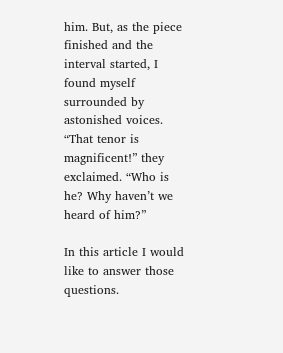him. But, as the piece finished and the interval started, I found myself surrounded by astonished voices. “That tenor is magnificent!” they exclaimed. “Who is he? Why haven’t we heard of him?”

In this article I would like to answer those questions.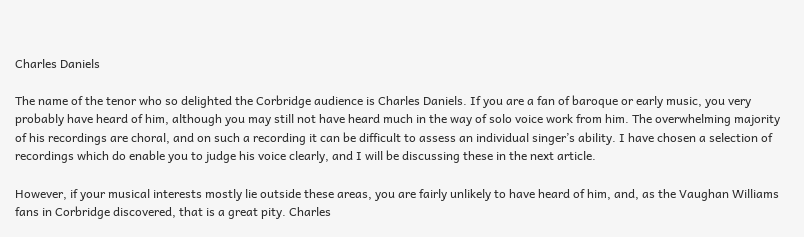Charles Daniels

The name of the tenor who so delighted the Corbridge audience is Charles Daniels. If you are a fan of baroque or early music, you very probably have heard of him, although you may still not have heard much in the way of solo voice work from him. The overwhelming majority of his recordings are choral, and on such a recording it can be difficult to assess an individual singer’s ability. I have chosen a selection of recordings which do enable you to judge his voice clearly, and I will be discussing these in the next article.

However, if your musical interests mostly lie outside these areas, you are fairly unlikely to have heard of him, and, as the Vaughan Williams fans in Corbridge discovered, that is a great pity. Charles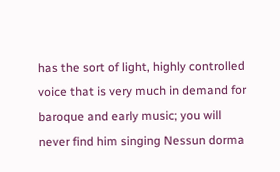has the sort of light, highly controlled voice that is very much in demand for baroque and early music; you will never find him singing Nessun dorma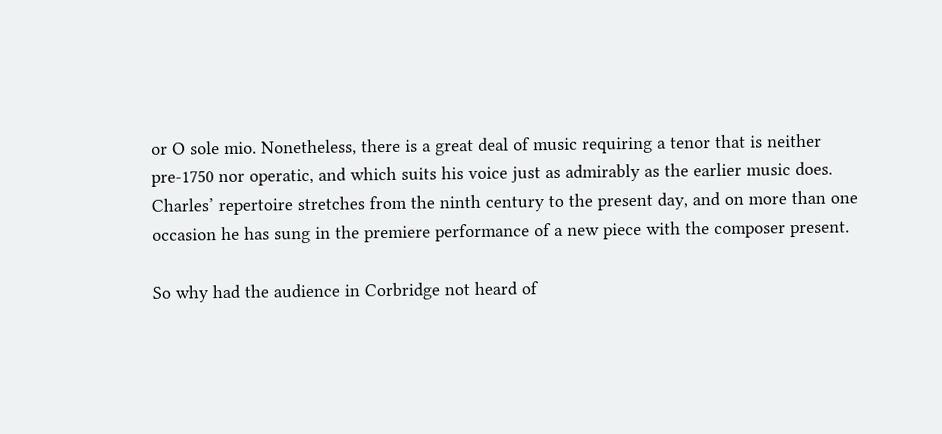or O sole mio. Nonetheless, there is a great deal of music requiring a tenor that is neither pre-1750 nor operatic, and which suits his voice just as admirably as the earlier music does. Charles’ repertoire stretches from the ninth century to the present day, and on more than one occasion he has sung in the premiere performance of a new piece with the composer present.

So why had the audience in Corbridge not heard of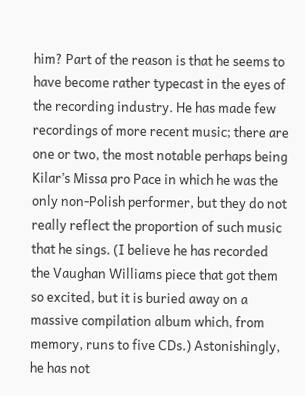him? Part of the reason is that he seems to have become rather typecast in the eyes of the recording industry. He has made few recordings of more recent music; there are one or two, the most notable perhaps being Kilar’s Missa pro Pace in which he was the only non-Polish performer, but they do not really reflect the proportion of such music that he sings. (I believe he has recorded the Vaughan Williams piece that got them so excited, but it is buried away on a massive compilation album which, from memory, runs to five CDs.) Astonishingly, he has not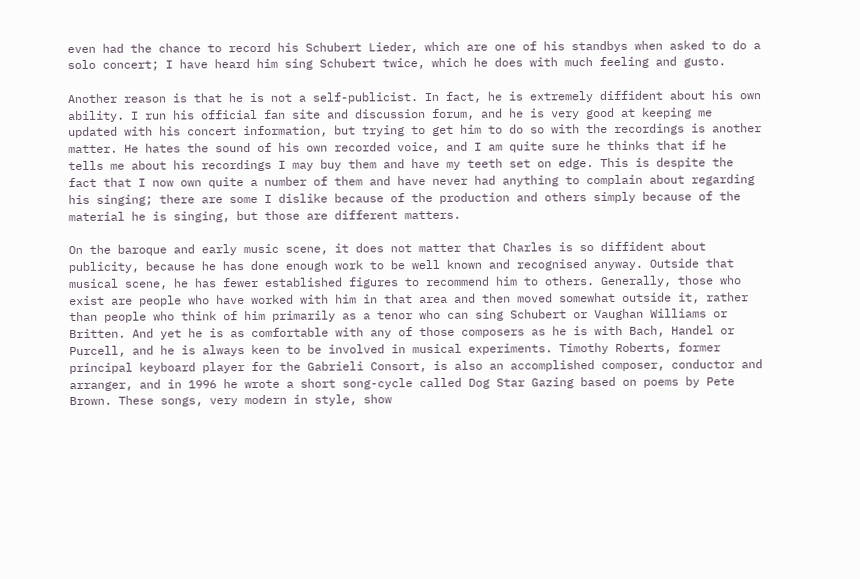even had the chance to record his Schubert Lieder, which are one of his standbys when asked to do a solo concert; I have heard him sing Schubert twice, which he does with much feeling and gusto.

Another reason is that he is not a self-publicist. In fact, he is extremely diffident about his own ability. I run his official fan site and discussion forum, and he is very good at keeping me updated with his concert information, but trying to get him to do so with the recordings is another matter. He hates the sound of his own recorded voice, and I am quite sure he thinks that if he tells me about his recordings I may buy them and have my teeth set on edge. This is despite the fact that I now own quite a number of them and have never had anything to complain about regarding his singing; there are some I dislike because of the production and others simply because of the material he is singing, but those are different matters.

On the baroque and early music scene, it does not matter that Charles is so diffident about publicity, because he has done enough work to be well known and recognised anyway. Outside that musical scene, he has fewer established figures to recommend him to others. Generally, those who exist are people who have worked with him in that area and then moved somewhat outside it, rather than people who think of him primarily as a tenor who can sing Schubert or Vaughan Williams or Britten. And yet he is as comfortable with any of those composers as he is with Bach, Handel or Purcell, and he is always keen to be involved in musical experiments. Timothy Roberts, former principal keyboard player for the Gabrieli Consort, is also an accomplished composer, conductor and arranger, and in 1996 he wrote a short song-cycle called Dog Star Gazing based on poems by Pete Brown. These songs, very modern in style, show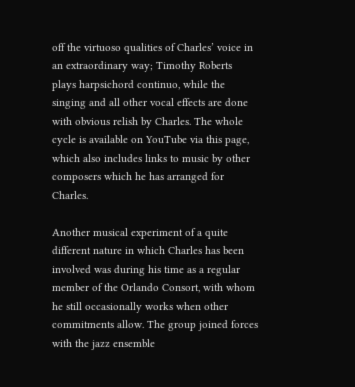off the virtuoso qualities of Charles’ voice in an extraordinary way; Timothy Roberts plays harpsichord continuo, while the singing and all other vocal effects are done with obvious relish by Charles. The whole cycle is available on YouTube via this page, which also includes links to music by other composers which he has arranged for Charles.

Another musical experiment of a quite different nature in which Charles has been involved was during his time as a regular member of the Orlando Consort, with whom he still occasionally works when other commitments allow. The group joined forces with the jazz ensemble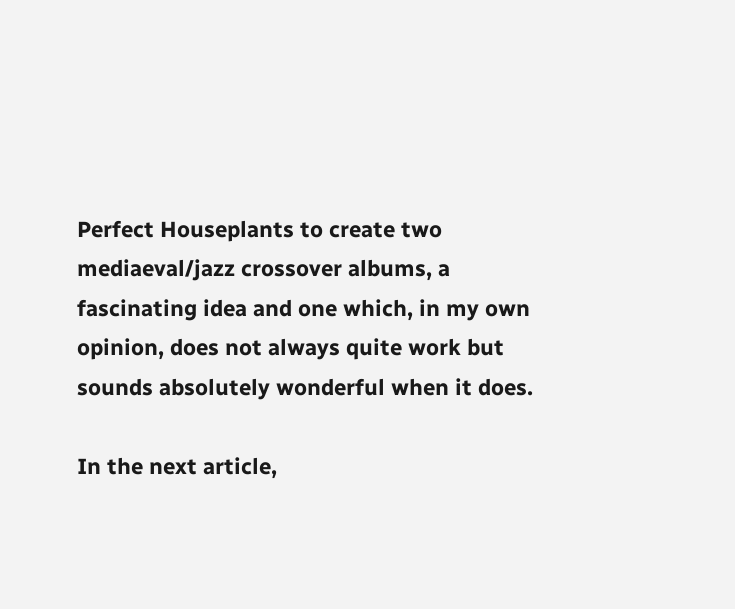Perfect Houseplants to create two mediaeval/jazz crossover albums, a fascinating idea and one which, in my own opinion, does not always quite work but sounds absolutely wonderful when it does.

In the next article,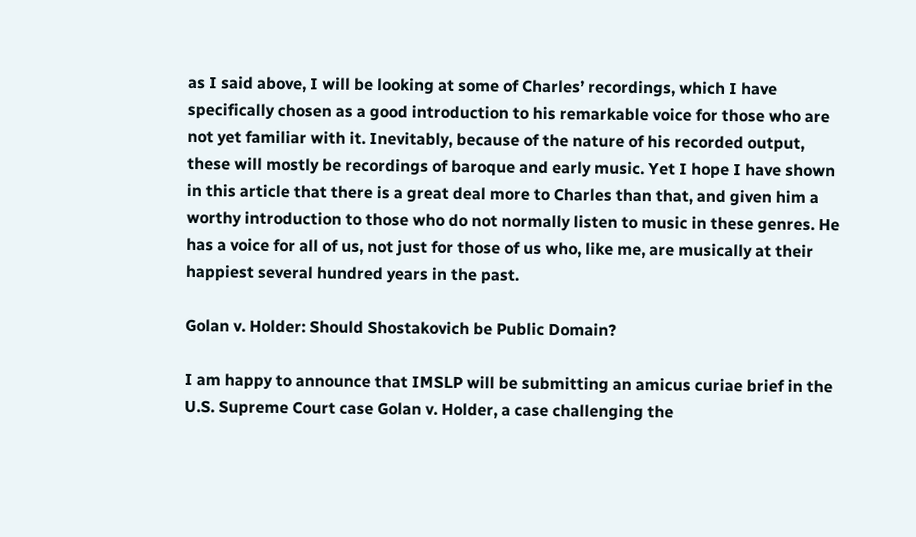as I said above, I will be looking at some of Charles’ recordings, which I have specifically chosen as a good introduction to his remarkable voice for those who are not yet familiar with it. Inevitably, because of the nature of his recorded output, these will mostly be recordings of baroque and early music. Yet I hope I have shown in this article that there is a great deal more to Charles than that, and given him a worthy introduction to those who do not normally listen to music in these genres. He has a voice for all of us, not just for those of us who, like me, are musically at their happiest several hundred years in the past.

Golan v. Holder: Should Shostakovich be Public Domain?

I am happy to announce that IMSLP will be submitting an amicus curiae brief in the U.S. Supreme Court case Golan v. Holder, a case challenging the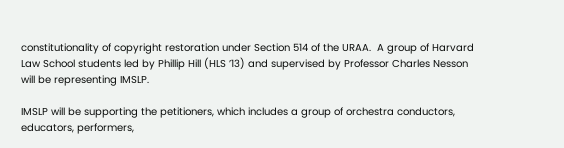constitutionality of copyright restoration under Section 514 of the URAA.  A group of Harvard Law School students led by Phillip Hill (HLS ’13) and supervised by Professor Charles Nesson will be representing IMSLP.

IMSLP will be supporting the petitioners, which includes a group of orchestra conductors, educators, performers,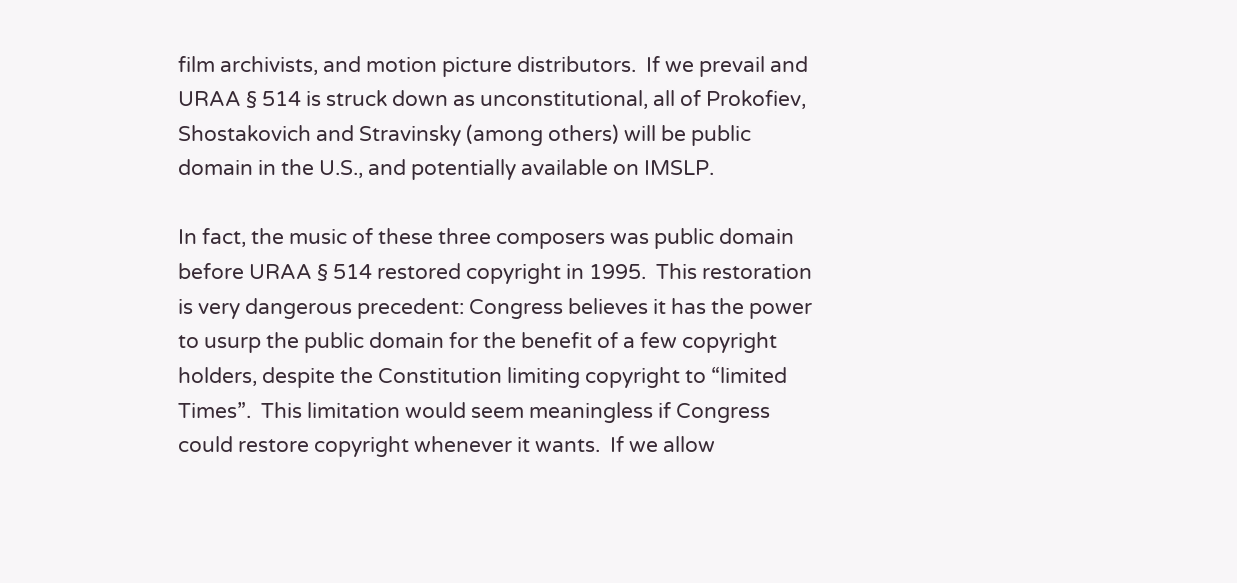film archivists, and motion picture distributors.  If we prevail and URAA § 514 is struck down as unconstitutional, all of Prokofiev, Shostakovich and Stravinsky (among others) will be public domain in the U.S., and potentially available on IMSLP.

In fact, the music of these three composers was public domain before URAA § 514 restored copyright in 1995.  This restoration is very dangerous precedent: Congress believes it has the power to usurp the public domain for the benefit of a few copyright holders, despite the Constitution limiting copyright to “limited Times”.  This limitation would seem meaningless if Congress could restore copyright whenever it wants.  If we allow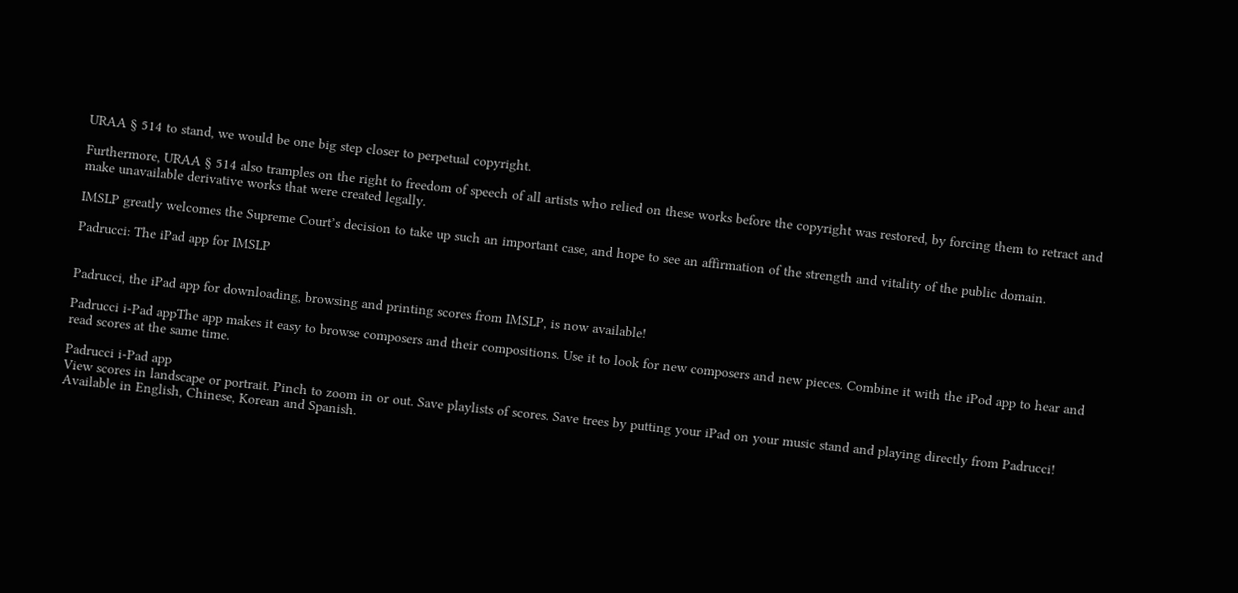URAA § 514 to stand, we would be one big step closer to perpetual copyright.

Furthermore, URAA § 514 also tramples on the right to freedom of speech of all artists who relied on these works before the copyright was restored, by forcing them to retract and make unavailable derivative works that were created legally.

IMSLP greatly welcomes the Supreme Court’s decision to take up such an important case, and hope to see an affirmation of the strength and vitality of the public domain.

Padrucci: The iPad app for IMSLP


Padrucci, the iPad app for downloading, browsing and printing scores from IMSLP, is now available!

Padrucci i-Pad appThe app makes it easy to browse composers and their compositions. Use it to look for new composers and new pieces. Combine it with the iPod app to hear and read scores at the same time.

Padrucci i-Pad app
View scores in landscape or portrait. Pinch to zoom in or out. Save playlists of scores. Save trees by putting your iPad on your music stand and playing directly from Padrucci! Available in English, Chinese, Korean and Spanish.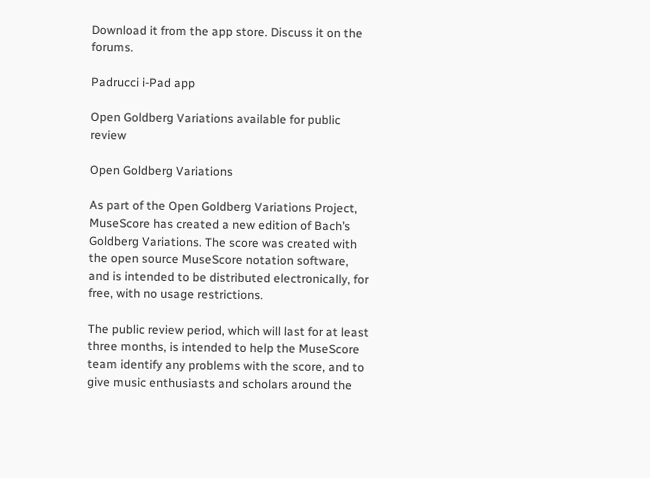Download it from the app store. Discuss it on the forums.

Padrucci i-Pad app

Open Goldberg Variations available for public review

Open Goldberg Variations

As part of the Open Goldberg Variations Project, MuseScore has created a new edition of Bach’s Goldberg Variations. The score was created with the open source MuseScore notation software, and is intended to be distributed electronically, for free, with no usage restrictions.

The public review period, which will last for at least three months, is intended to help the MuseScore team identify any problems with the score, and to give music enthusiasts and scholars around the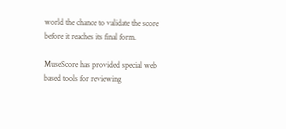world the chance to validate the score before it reaches its final form.

MuseScore has provided special web based tools for reviewing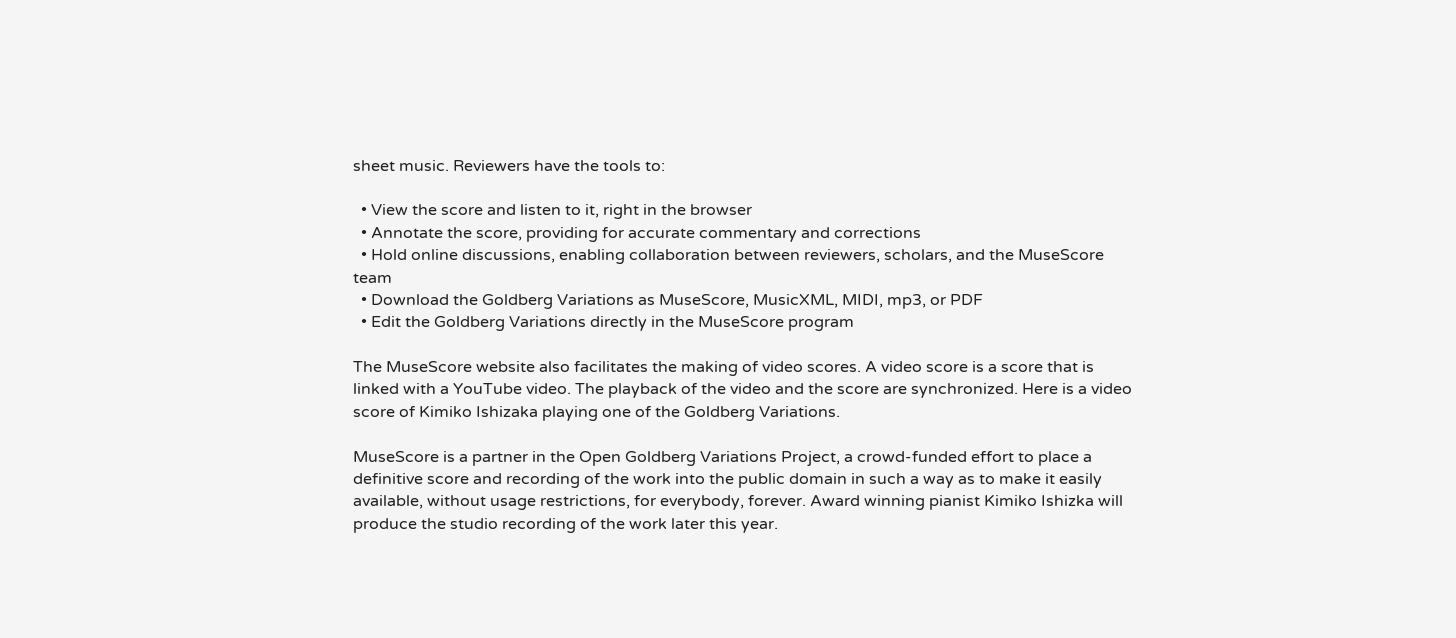sheet music. Reviewers have the tools to:

  • View the score and listen to it, right in the browser
  • Annotate the score, providing for accurate commentary and corrections
  • Hold online discussions, enabling collaboration between reviewers, scholars, and the MuseScore team
  • Download the Goldberg Variations as MuseScore, MusicXML, MIDI, mp3, or PDF
  • Edit the Goldberg Variations directly in the MuseScore program

The MuseScore website also facilitates the making of video scores. A video score is a score that is linked with a YouTube video. The playback of the video and the score are synchronized. Here is a video score of Kimiko Ishizaka playing one of the Goldberg Variations.

MuseScore is a partner in the Open Goldberg Variations Project, a crowd-funded effort to place a definitive score and recording of the work into the public domain in such a way as to make it easily available, without usage restrictions, for everybody, forever. Award winning pianist Kimiko Ishizka will produce the studio recording of the work later this year.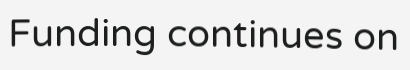Funding continues on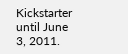Kickstarter until June 3, 2011.